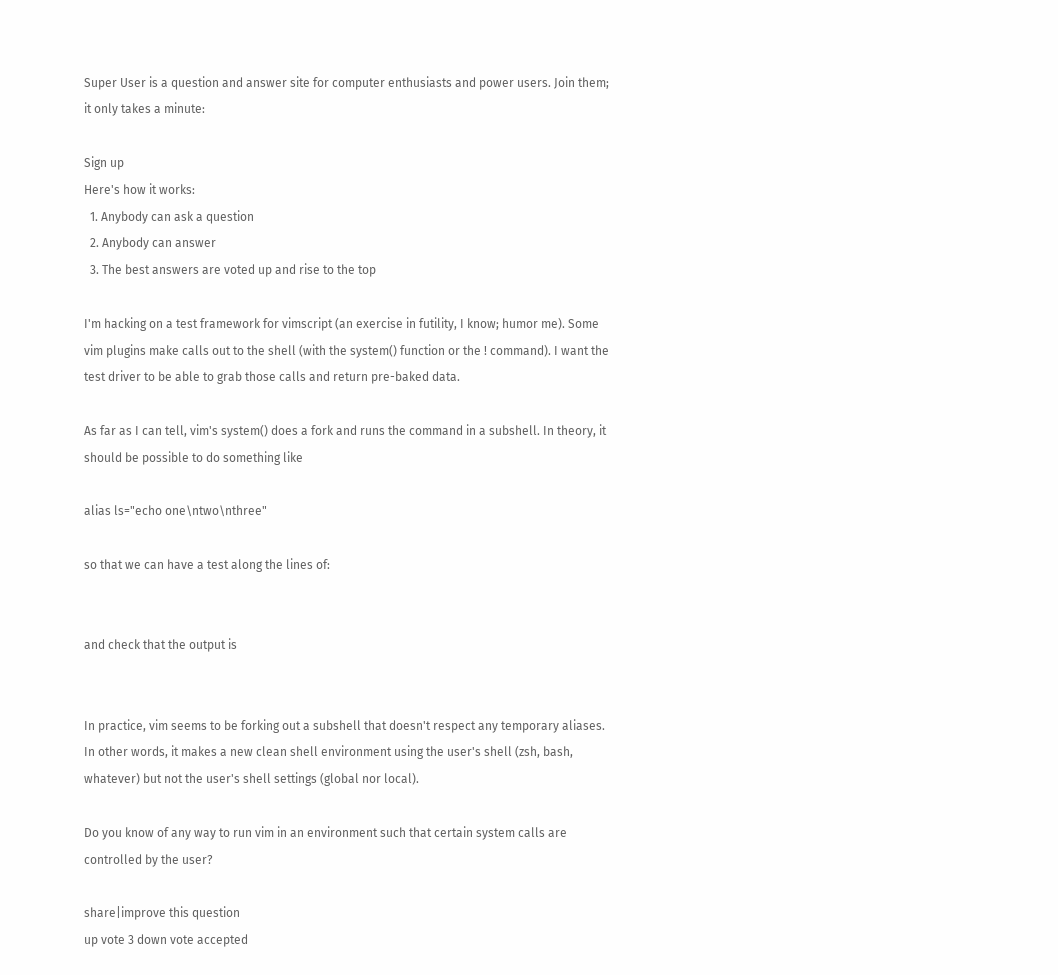Super User is a question and answer site for computer enthusiasts and power users. Join them; it only takes a minute:

Sign up
Here's how it works:
  1. Anybody can ask a question
  2. Anybody can answer
  3. The best answers are voted up and rise to the top

I'm hacking on a test framework for vimscript (an exercise in futility, I know; humor me). Some vim plugins make calls out to the shell (with the system() function or the ! command). I want the test driver to be able to grab those calls and return pre-baked data.

As far as I can tell, vim's system() does a fork and runs the command in a subshell. In theory, it should be possible to do something like

alias ls="echo one\ntwo\nthree"

so that we can have a test along the lines of:


and check that the output is


In practice, vim seems to be forking out a subshell that doesn't respect any temporary aliases. In other words, it makes a new clean shell environment using the user's shell (zsh, bash, whatever) but not the user's shell settings (global nor local).

Do you know of any way to run vim in an environment such that certain system calls are controlled by the user?

share|improve this question
up vote 3 down vote accepted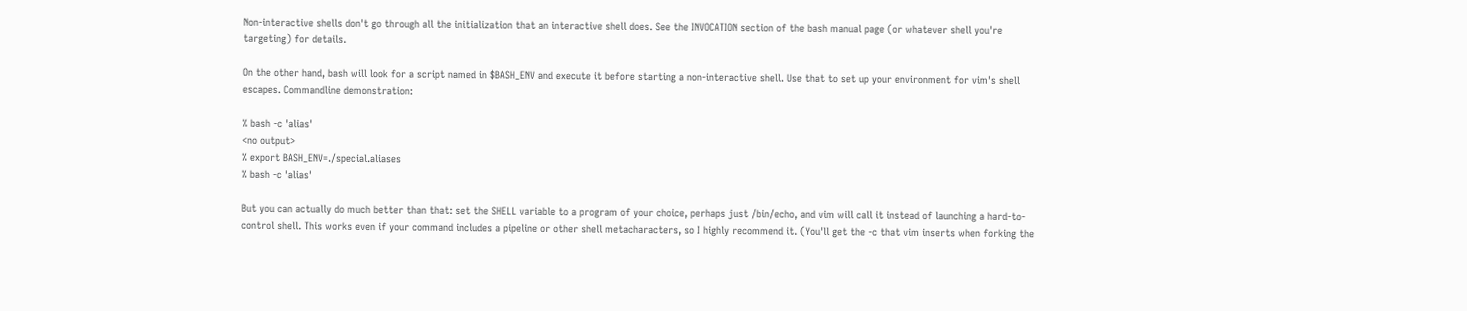Non-interactive shells don't go through all the initialization that an interactive shell does. See the INVOCATION section of the bash manual page (or whatever shell you're targeting) for details.

On the other hand, bash will look for a script named in $BASH_ENV and execute it before starting a non-interactive shell. Use that to set up your environment for vim's shell escapes. Commandline demonstration:

% bash -c 'alias'
<no output>
% export BASH_ENV=./special.aliases
% bash -c 'alias'

But you can actually do much better than that: set the SHELL variable to a program of your choice, perhaps just /bin/echo, and vim will call it instead of launching a hard-to-control shell. This works even if your command includes a pipeline or other shell metacharacters, so I highly recommend it. (You'll get the -c that vim inserts when forking the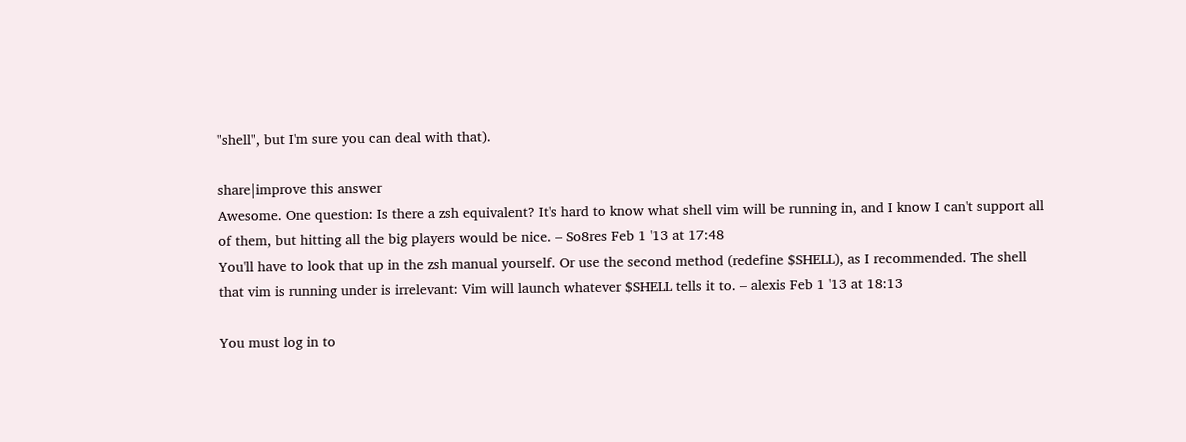"shell", but I'm sure you can deal with that).

share|improve this answer
Awesome. One question: Is there a zsh equivalent? It's hard to know what shell vim will be running in, and I know I can't support all of them, but hitting all the big players would be nice. – So8res Feb 1 '13 at 17:48
You'll have to look that up in the zsh manual yourself. Or use the second method (redefine $SHELL), as I recommended. The shell that vim is running under is irrelevant: Vim will launch whatever $SHELL tells it to. – alexis Feb 1 '13 at 18:13

You must log in to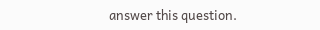answer this question.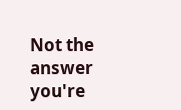Not the answer you're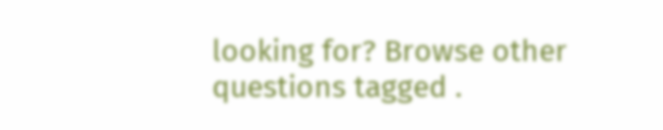looking for? Browse other questions tagged .